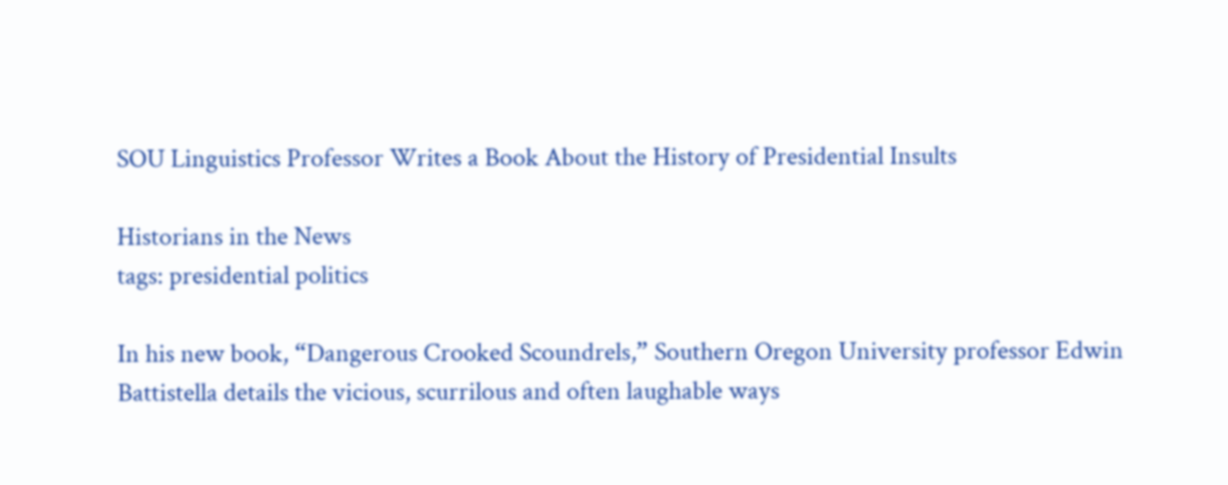SOU Linguistics Professor Writes a Book About the History of Presidential Insults

Historians in the News
tags: presidential politics

In his new book, “Dangerous Crooked Scoundrels,” Southern Oregon University professor Edwin Battistella details the vicious, scurrilous and often laughable ways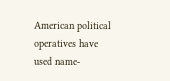American political operatives have used name-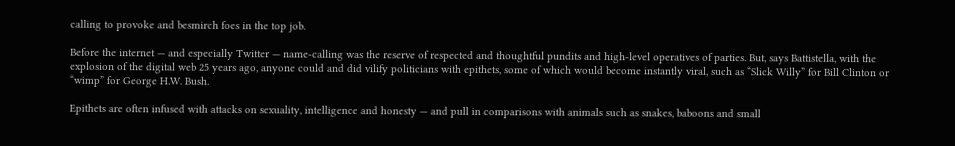calling to provoke and besmirch foes in the top job.

Before the internet — and especially Twitter — name-calling was the reserve of respected and thoughtful pundits and high-level operatives of parties. But, says Battistella, with the explosion of the digital web 25 years ago, anyone could and did vilify politicians with epithets, some of which would become instantly viral, such as “Slick Willy” for Bill Clinton or “wimp” for George H.W. Bush.

Epithets are often infused with attacks on sexuality, intelligence and honesty — and pull in comparisons with animals such as snakes, baboons and small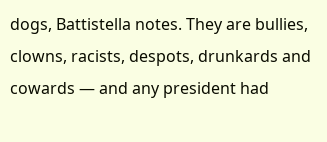dogs, Battistella notes. They are bullies, clowns, racists, despots, drunkards and cowards — and any president had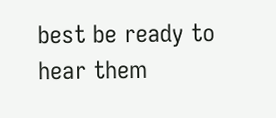best be ready to hear them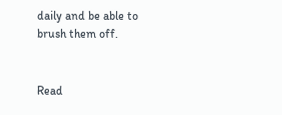daily and be able to brush them off.


Read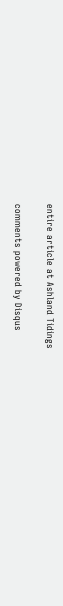entire article at Ashland Tidings

comments powered by Disqus